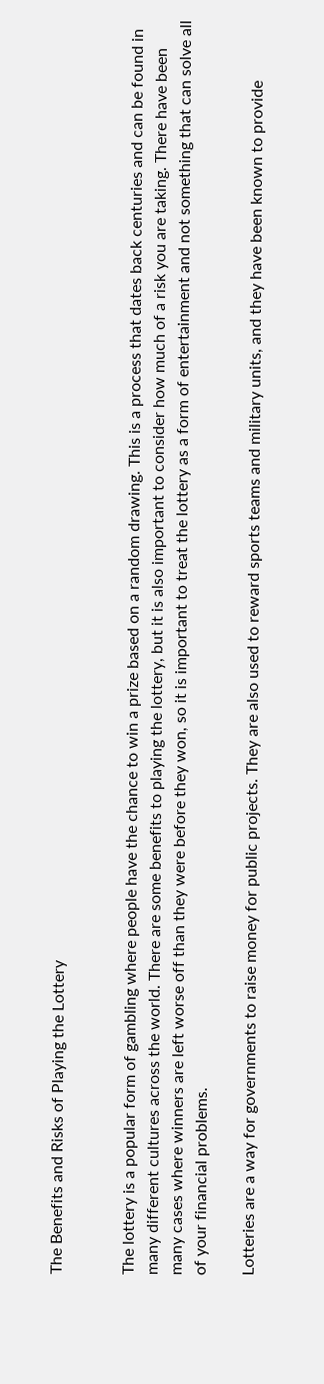The Benefits and Risks of Playing the Lottery


The lottery is a popular form of gambling where people have the chance to win a prize based on a random drawing. This is a process that dates back centuries and can be found in many different cultures across the world. There are some benefits to playing the lottery, but it is also important to consider how much of a risk you are taking. There have been many cases where winners are left worse off than they were before they won, so it is important to treat the lottery as a form of entertainment and not something that can solve all of your financial problems.

Lotteries are a way for governments to raise money for public projects. They are also used to reward sports teams and military units, and they have been known to provide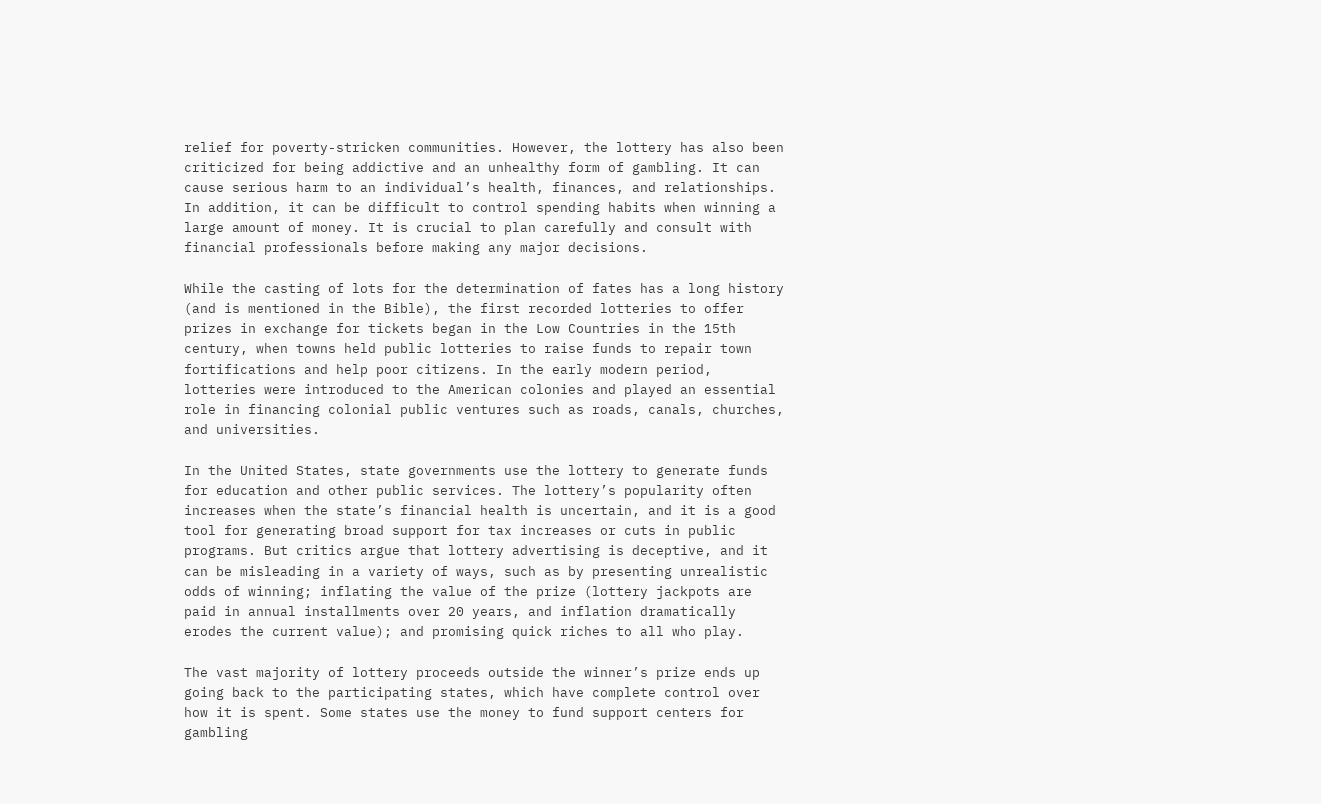relief for poverty-stricken communities. However, the lottery has also been criticized for being addictive and an unhealthy form of gambling. It can cause serious harm to an individual’s health, finances, and relationships. In addition, it can be difficult to control spending habits when winning a large amount of money. It is crucial to plan carefully and consult with financial professionals before making any major decisions.

While the casting of lots for the determination of fates has a long history (and is mentioned in the Bible), the first recorded lotteries to offer prizes in exchange for tickets began in the Low Countries in the 15th century, when towns held public lotteries to raise funds to repair town fortifications and help poor citizens. In the early modern period, lotteries were introduced to the American colonies and played an essential role in financing colonial public ventures such as roads, canals, churches, and universities.

In the United States, state governments use the lottery to generate funds for education and other public services. The lottery’s popularity often increases when the state’s financial health is uncertain, and it is a good tool for generating broad support for tax increases or cuts in public programs. But critics argue that lottery advertising is deceptive, and it can be misleading in a variety of ways, such as by presenting unrealistic odds of winning; inflating the value of the prize (lottery jackpots are paid in annual installments over 20 years, and inflation dramatically erodes the current value); and promising quick riches to all who play.

The vast majority of lottery proceeds outside the winner’s prize ends up going back to the participating states, which have complete control over how it is spent. Some states use the money to fund support centers for gambling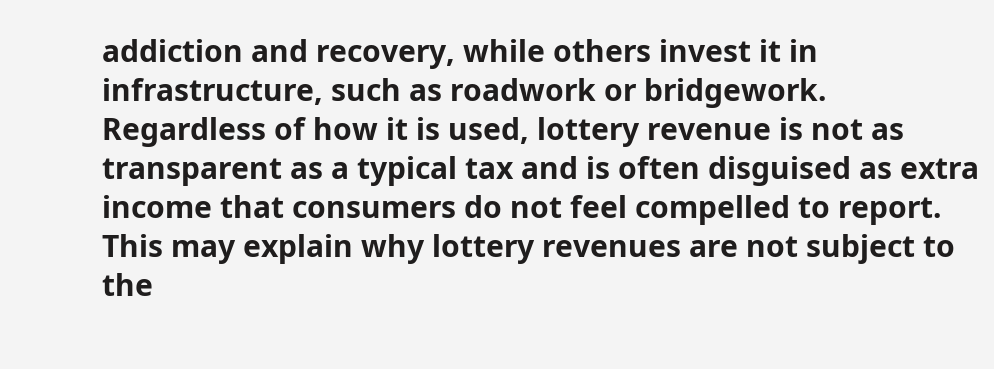addiction and recovery, while others invest it in infrastructure, such as roadwork or bridgework. Regardless of how it is used, lottery revenue is not as transparent as a typical tax and is often disguised as extra income that consumers do not feel compelled to report. This may explain why lottery revenues are not subject to the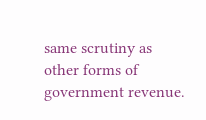same scrutiny as other forms of government revenue.